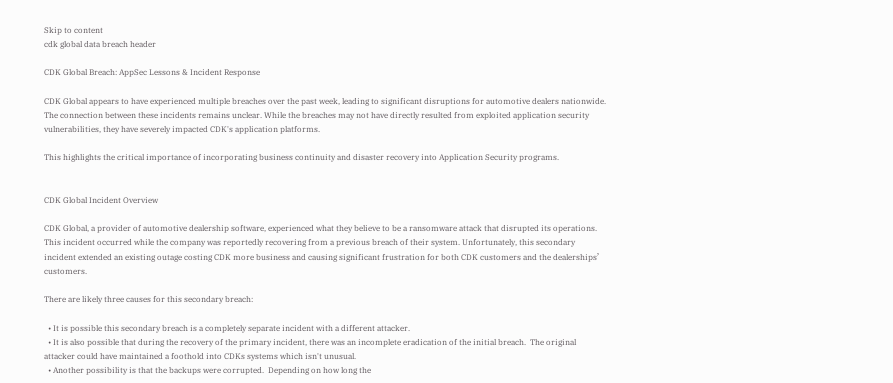Skip to content
cdk global data breach header

CDK Global Breach: AppSec Lessons & Incident Response

CDK Global appears to have experienced multiple breaches over the past week, leading to significant disruptions for automotive dealers nationwide. The connection between these incidents remains unclear. While the breaches may not have directly resulted from exploited application security vulnerabilities, they have severely impacted CDK's application platforms.

This highlights the critical importance of incorporating business continuity and disaster recovery into Application Security programs.


CDK Global Incident Overview

CDK Global, a provider of automotive dealership software, experienced what they believe to be a ransomware attack that disrupted its operations. This incident occurred while the company was reportedly recovering from a previous breach of their system. Unfortunately, this secondary incident extended an existing outage costing CDK more business and causing significant frustration for both CDK customers and the dealerships’ customers.

There are likely three causes for this secondary breach:

  • It is possible this secondary breach is a completely separate incident with a different attacker.
  • It is also possible that during the recovery of the primary incident, there was an incomplete eradication of the initial breach.  The original attacker could have maintained a foothold into CDKs systems which isn't unusual.
  • Another possibility is that the backups were corrupted.  Depending on how long the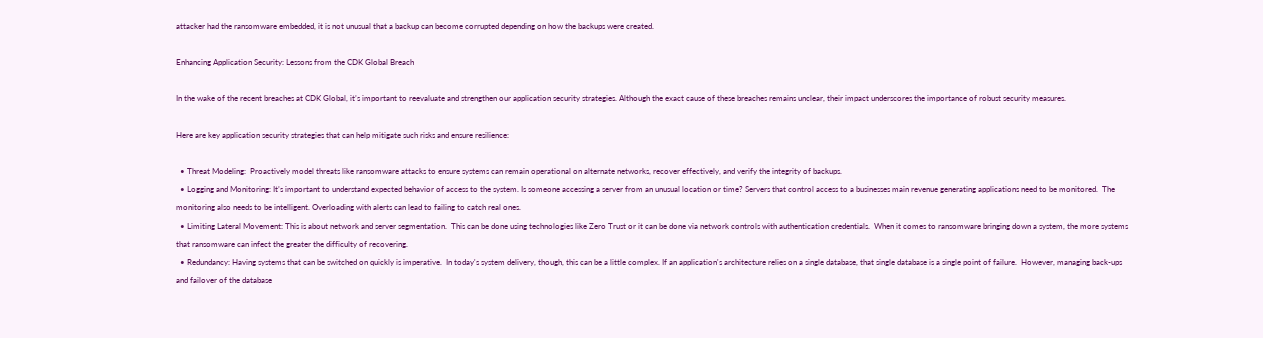attacker had the ransomware embedded, it is not unusual that a backup can become corrupted depending on how the backups were created.

Enhancing Application Security: Lessons from the CDK Global Breach

In the wake of the recent breaches at CDK Global, it’s important to reevaluate and strengthen our application security strategies. Although the exact cause of these breaches remains unclear, their impact underscores the importance of robust security measures.

Here are key application security strategies that can help mitigate such risks and ensure resilience:

  • Threat Modeling:  Proactively model threats like ransomware attacks to ensure systems can remain operational on alternate networks, recover effectively, and verify the integrity of backups.
  • Logging and Monitoring: It’s important to understand expected behavior of access to the system. Is someone accessing a server from an unusual location or time? Servers that control access to a businesses main revenue generating applications need to be monitored.  The monitoring also needs to be intelligent. Overloading with alerts can lead to failing to catch real ones.
  • Limiting Lateral Movement: This is about network and server segmentation.  This can be done using technologies like Zero Trust or it can be done via network controls with authentication credentials.  When it comes to ransomware bringing down a system, the more systems that ransomware can infect the greater the difficulty of recovering.
  • Redundancy: Having systems that can be switched on quickly is imperative.  In today's system delivery, though, this can be a little complex. If an application's architecture relies on a single database, that single database is a single point of failure.  However, managing back-ups and failover of the database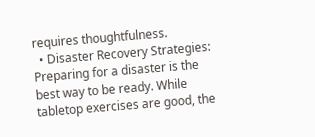requires thoughtfulness.
  • Disaster Recovery Strategies: Preparing for a disaster is the best way to be ready. While tabletop exercises are good, the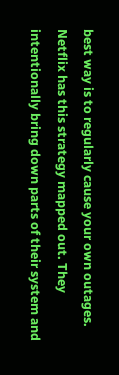best way is to regularly cause your own outages.  Netflix has this strategy mapped out. They intentionally bring down parts of their system and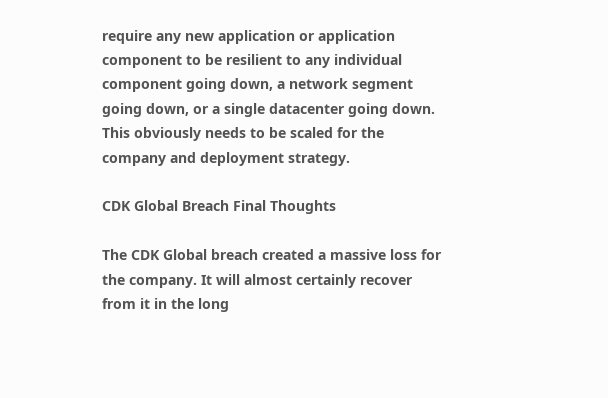require any new application or application component to be resilient to any individual component going down, a network segment going down, or a single datacenter going down. This obviously needs to be scaled for the company and deployment strategy.

CDK Global Breach Final Thoughts

The CDK Global breach created a massive loss for the company. It will almost certainly recover from it in the long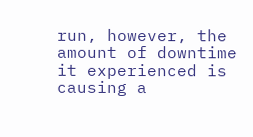run, however, the amount of downtime it experienced is causing a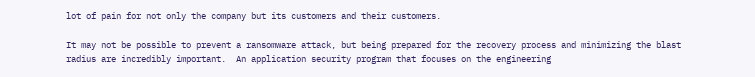lot of pain for not only the company but its customers and their customers.

It may not be possible to prevent a ransomware attack, but being prepared for the recovery process and minimizing the blast radius are incredibly important.  An application security program that focuses on the engineering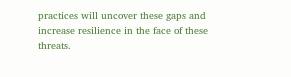practices will uncover these gaps and increase resilience in the face of these threats.